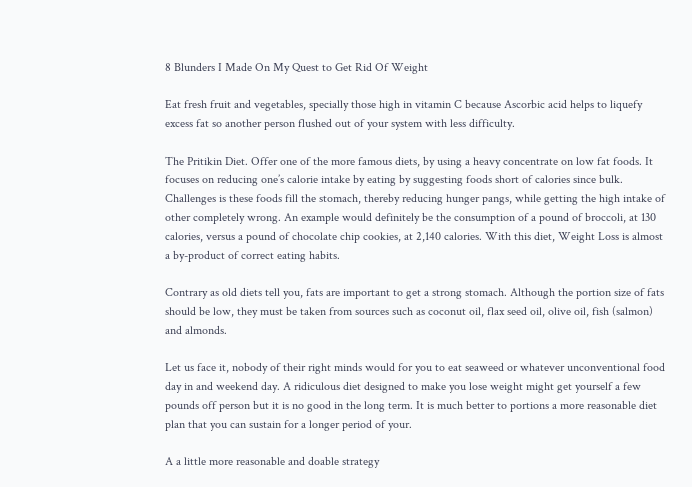8 Blunders I Made On My Quest to Get Rid Of Weight

Eat fresh fruit and vegetables, specially those high in vitamin C because Ascorbic acid helps to liquefy excess fat so another person flushed out of your system with less difficulty.

The Pritikin Diet. Offer one of the more famous diets, by using a heavy concentrate on low fat foods. It focuses on reducing one’s calorie intake by eating by suggesting foods short of calories since bulk. Challenges is these foods fill the stomach, thereby reducing hunger pangs, while getting the high intake of other completely wrong. An example would definitely be the consumption of a pound of broccoli, at 130 calories, versus a pound of chocolate chip cookies, at 2,140 calories. With this diet, Weight Loss is almost a by-product of correct eating habits.

Contrary as old diets tell you, fats are important to get a strong stomach. Although the portion size of fats should be low, they must be taken from sources such as coconut oil, flax seed oil, olive oil, fish (salmon) and almonds.

Let us face it, nobody of their right minds would for you to eat seaweed or whatever unconventional food day in and weekend day. A ridiculous diet designed to make you lose weight might get yourself a few pounds off person but it is no good in the long term. It is much better to portions a more reasonable diet plan that you can sustain for a longer period of your.

A a little more reasonable and doable strategy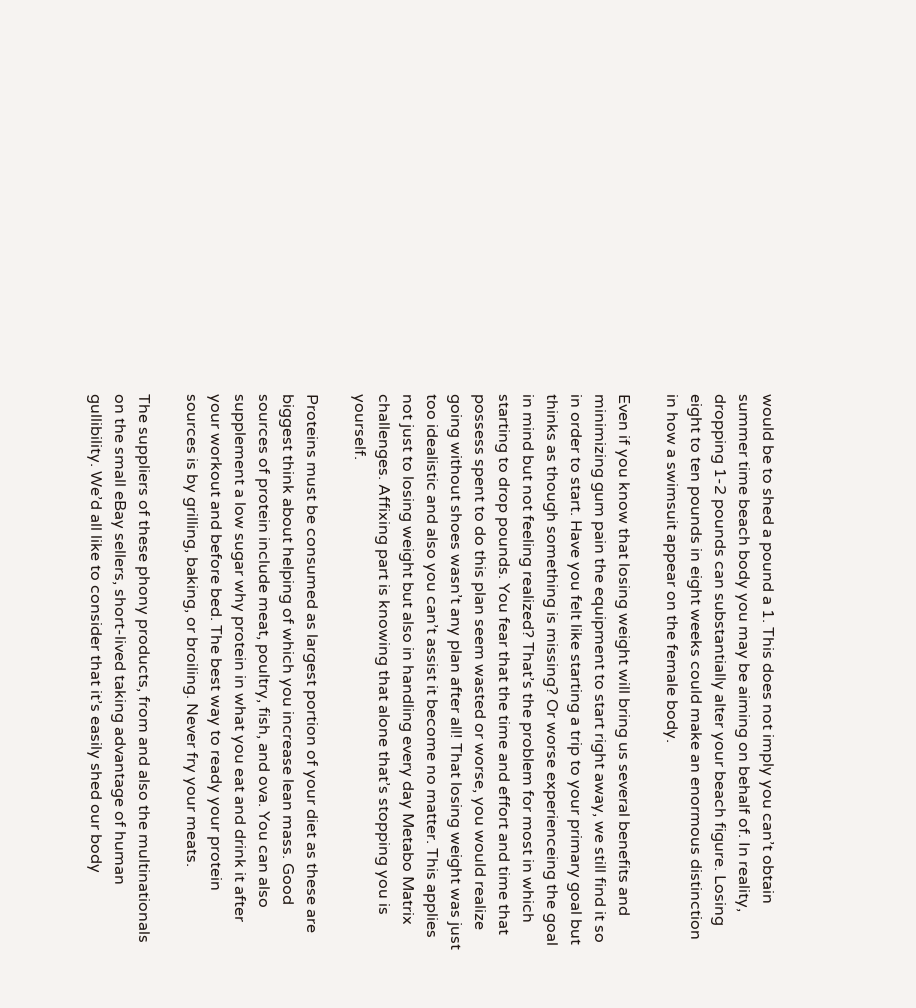would be to shed a pound a 1. This does not imply you can’t obtain summer time beach body you may be aiming on behalf of. In reality, dropping 1-2 pounds can substantially alter your beach figure. Losing eight to ten pounds in eight weeks could make an enormous distinction in how a swimsuit appear on the female body.

Even if you know that losing weight will bring us several benefits and minimizing gum pain the equipment to start right away, we still find it so in order to start. Have you felt like starting a trip to your primary goal but thinks as though something is missing? Or worse experienceing the goal in mind but not feeling realized? That’s the problem for most in which starting to drop pounds. You fear that the time and effort and time that possess spent to do this plan seem wasted or worse, you would realize going without shoes wasn’t any plan after all! That losing weight was just too idealistic and also you can’t assist it become no matter. This applies not just to losing weight but also in handling every day Metabo Matrix challenges. Affixing part is knowing that alone that’s stopping you is yourself.

Proteins must be consumed as largest portion of your diet as these are biggest think about helping of which you increase lean mass. Good sources of protein include meat, poultry, fish, and ova. You can also supplement a low sugar why protein in what you eat and drink it after your workout and before bed. The best way to ready your protein sources is by grilling, baking, or broiling. Never fry your meats.

The suppliers of these phony products, from and also the multinationals on the small eBay sellers, short-lived taking advantage of human gullibility. We’d all like to consider that it’s easily shed our body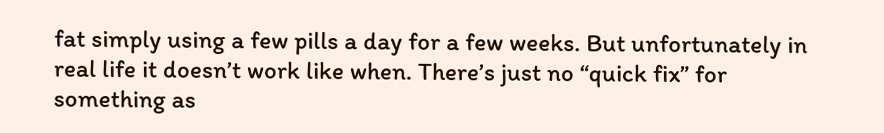fat simply using a few pills a day for a few weeks. But unfortunately in real life it doesn’t work like when. There’s just no “quick fix” for something as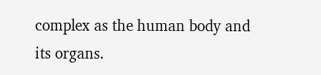complex as the human body and its organs.